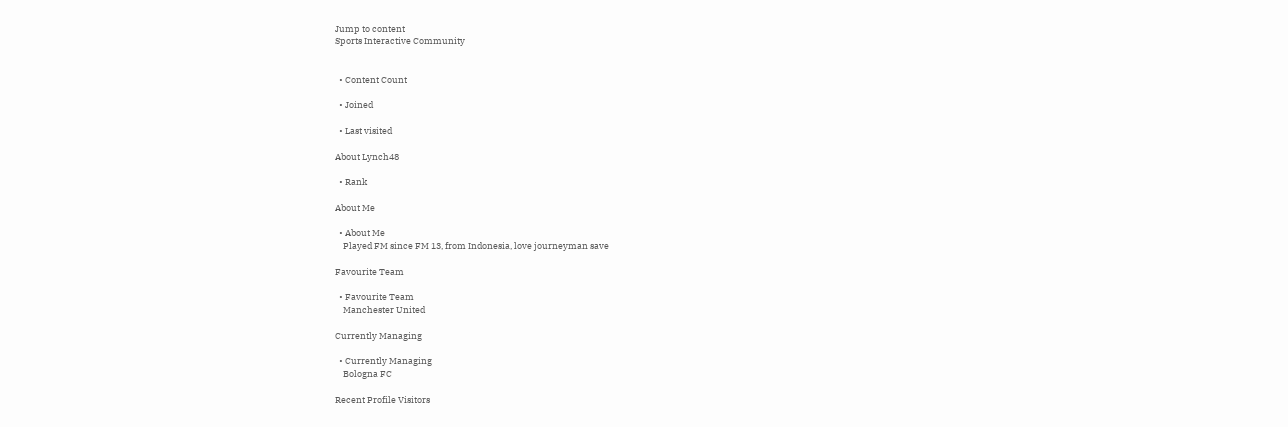Jump to content
Sports Interactive Community


  • Content Count

  • Joined

  • Last visited

About Lynch48

  • Rank

About Me

  • About Me
    Played FM since FM 13, from Indonesia, love journeyman save

Favourite Team

  • Favourite Team
    Manchester United

Currently Managing

  • Currently Managing
    Bologna FC

Recent Profile Visitors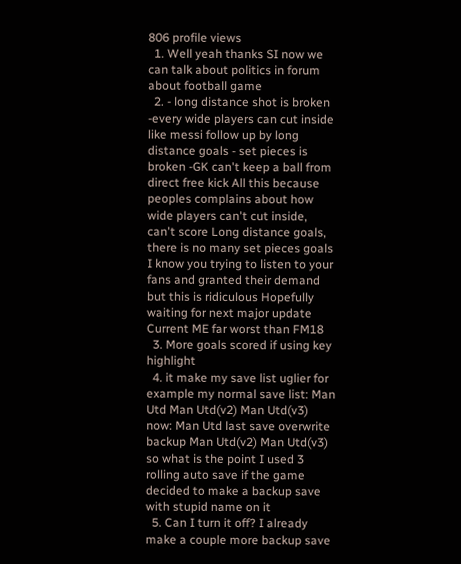806 profile views
  1. Well yeah thanks SI now we can talk about politics in forum about football game
  2. - long distance shot is broken -every wide players can cut inside like messi follow up by long distance goals - set pieces is broken -GK can't keep a ball from direct free kick All this because peoples complains about how wide players can't cut inside, can't score Long distance goals, there is no many set pieces goals I know you trying to listen to your fans and granted their demand but this is ridiculous Hopefully waiting for next major update Current ME far worst than FM18
  3. More goals scored if using key highlight
  4. it make my save list uglier for example my normal save list: Man Utd Man Utd(v2) Man Utd(v3) now: Man Utd last save overwrite backup Man Utd(v2) Man Utd(v3) so what is the point I used 3 rolling auto save if the game decided to make a backup save with stupid name on it
  5. Can I turn it off? I already make a couple more backup save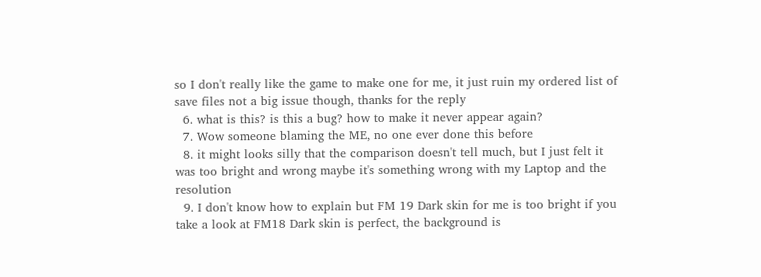so I don't really like the game to make one for me, it just ruin my ordered list of save files not a big issue though, thanks for the reply
  6. what is this? is this a bug? how to make it never appear again?
  7. Wow someone blaming the ME, no one ever done this before
  8. it might looks silly that the comparison doesn't tell much, but I just felt it was too bright and wrong maybe it's something wrong with my Laptop and the resolution
  9. I don't know how to explain but FM 19 Dark skin for me is too bright if you take a look at FM18 Dark skin is perfect, the background is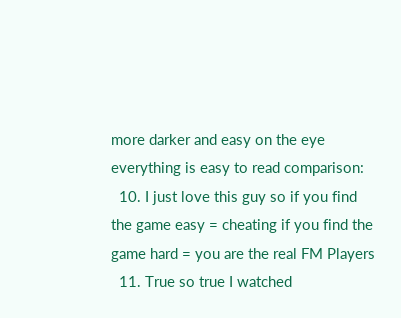more darker and easy on the eye everything is easy to read comparison:
  10. I just love this guy so if you find the game easy = cheating if you find the game hard = you are the real FM Players
  11. True so true I watched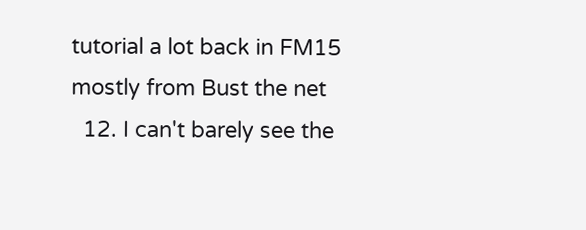tutorial a lot back in FM15 mostly from Bust the net
  12. I can't barely see the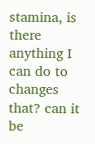stamina, is there anything I can do to changes that? can it be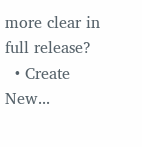more clear in full release?
  • Create New...